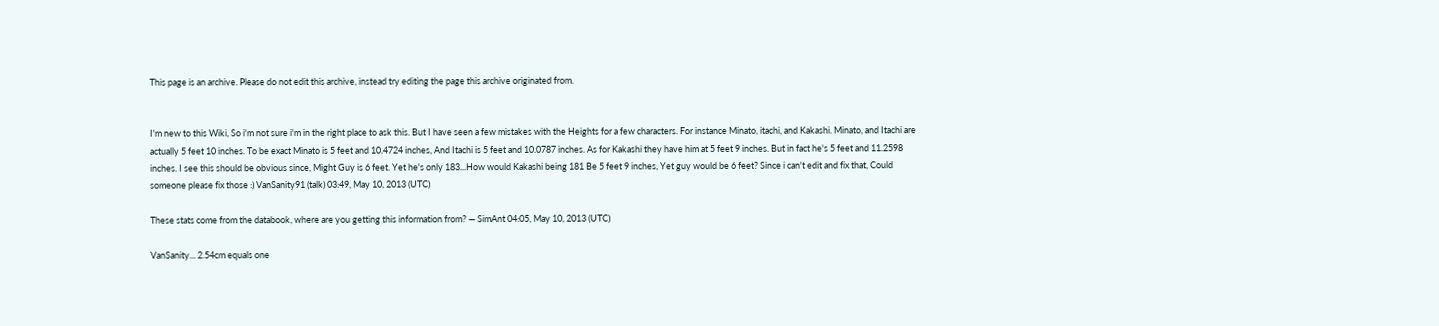This page is an archive. Please do not edit this archive, instead try editing the page this archive originated from.


I'm new to this Wiki, So i'm not sure i'm in the right place to ask this. But I have seen a few mistakes with the Heights for a few characters. For instance Minato, itachi, and Kakashi. Minato, and Itachi are actually 5 feet 10 inches. To be exact Minato is 5 feet and 10.4724 inches, And Itachi is 5 feet and 10.0787 inches. As for Kakashi they have him at 5 feet 9 inches. But in fact he's 5 feet and 11.2598 inches. I see this should be obvious since, Might Guy is 6 feet. Yet he's only 183...How would Kakashi being 181 Be 5 feet 9 inches, Yet guy would be 6 feet? Since i can't edit and fix that, Could someone please fix those :) VanSanity91 (talk) 03:49, May 10, 2013 (UTC)

These stats come from the databook, where are you getting this information from? — SimAnt 04:05, May 10, 2013 (UTC)

VanSanity... 2.54cm equals one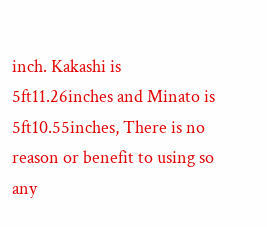inch. Kakashi is 5ft11.26inches and Minato is 5ft10.55inches, There is no reason or benefit to using so any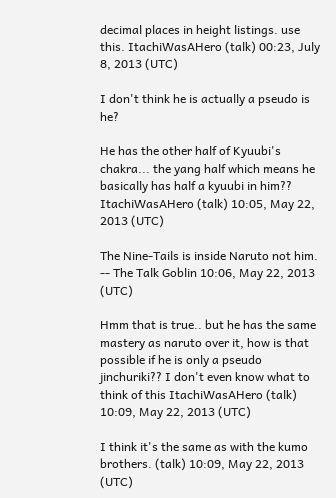decimal places in height listings. use this. ItachiWasAHero (talk) 00:23, July 8, 2013 (UTC)

I don't think he is actually a pseudo is he?

He has the other half of Kyuubi's chakra... the yang half which means he basically has half a kyuubi in him?? ItachiWasAHero (talk) 10:05, May 22, 2013 (UTC)

The Nine-Tails is inside Naruto not him. -- The Talk Goblin 10:06, May 22, 2013 (UTC)

Hmm that is true.. but he has the same mastery as naruto over it, how is that possible if he is only a pseudo jinchuriki?? I don't even know what to think of this ItachiWasAHero (talk) 10:09, May 22, 2013 (UTC)

I think it's the same as with the kumo brothers. (talk) 10:09, May 22, 2013 (UTC)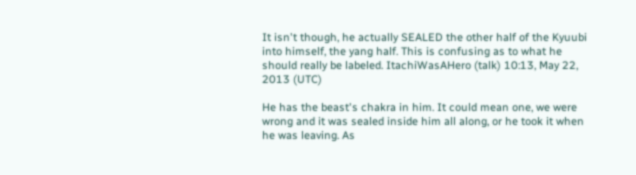It isn't though, he actually SEALED the other half of the Kyuubi into himself, the yang half. This is confusing as to what he should really be labeled. ItachiWasAHero (talk) 10:13, May 22, 2013 (UTC)

He has the beast's chakra in him. It could mean one, we were wrong and it was sealed inside him all along, or he took it when he was leaving. As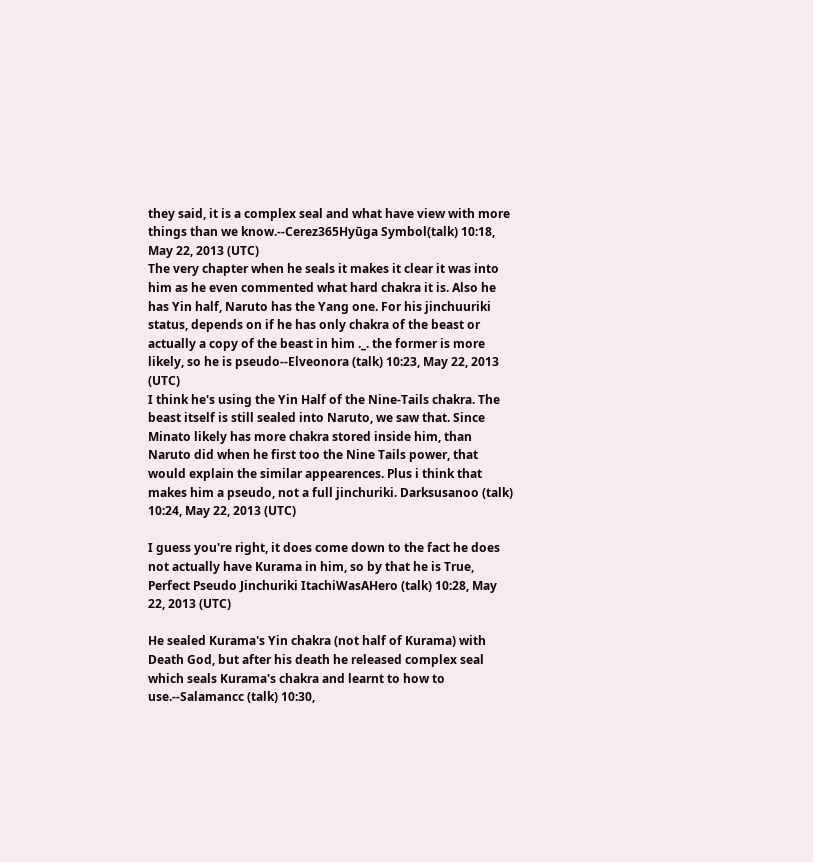they said, it is a complex seal and what have view with more things than we know.--Cerez365Hyūga Symbol(talk) 10:18, May 22, 2013 (UTC)
The very chapter when he seals it makes it clear it was into him as he even commented what hard chakra it is. Also he has Yin half, Naruto has the Yang one. For his jinchuuriki status, depends on if he has only chakra of the beast or actually a copy of the beast in him ._. the former is more likely, so he is pseudo--Elveonora (talk) 10:23, May 22, 2013 (UTC)
I think he's using the Yin Half of the Nine-Tails chakra. The beast itself is still sealed into Naruto, we saw that. Since Minato likely has more chakra stored inside him, than Naruto did when he first too the Nine Tails power, that would explain the similar appearences. Plus i think that makes him a pseudo, not a full jinchuriki. Darksusanoo (talk) 10:24, May 22, 2013 (UTC)

I guess you're right, it does come down to the fact he does not actually have Kurama in him, so by that he is True, Perfect Pseudo Jinchuriki ItachiWasAHero (talk) 10:28, May 22, 2013 (UTC)

He sealed Kurama's Yin chakra (not half of Kurama) with Death God, but after his death he released complex seal which seals Kurama's chakra and learnt to how to use.--Salamancc (talk) 10:30,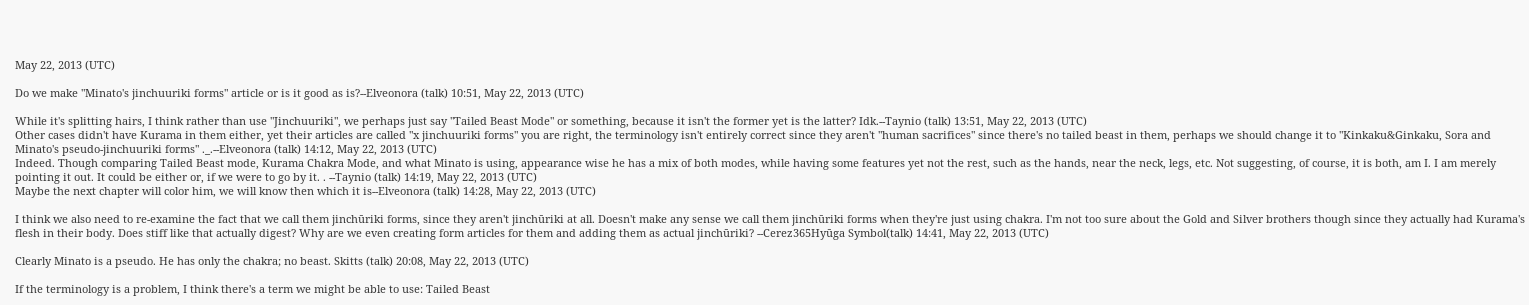May 22, 2013 (UTC)

Do we make "Minato's jinchuuriki forms" article or is it good as is?--Elveonora (talk) 10:51, May 22, 2013 (UTC)

While it's splitting hairs, I think rather than use "Jinchuuriki", we perhaps just say "Tailed Beast Mode" or something, because it isn't the former yet is the latter? Idk.--Taynio (talk) 13:51, May 22, 2013 (UTC)
Other cases didn't have Kurama in them either, yet their articles are called "x jinchuuriki forms" you are right, the terminology isn't entirely correct since they aren't "human sacrifices" since there's no tailed beast in them, perhaps we should change it to "Kinkaku&Ginkaku, Sora and Minato's pseudo-jinchuuriki forms" ._.--Elveonora (talk) 14:12, May 22, 2013 (UTC)
Indeed. Though comparing Tailed Beast mode, Kurama Chakra Mode, and what Minato is using, appearance wise he has a mix of both modes, while having some features yet not the rest, such as the hands, near the neck, legs, etc. Not suggesting, of course, it is both, am I. I am merely pointing it out. It could be either or, if we were to go by it. . --Taynio (talk) 14:19, May 22, 2013 (UTC)
Maybe the next chapter will color him, we will know then which it is--Elveonora (talk) 14:28, May 22, 2013 (UTC)

I think we also need to re-examine the fact that we call them jinchūriki forms, since they aren't jinchūriki at all. Doesn't make any sense we call them jinchūriki forms when they're just using chakra. I'm not too sure about the Gold and Silver brothers though since they actually had Kurama's flesh in their body. Does stiff like that actually digest? Why are we even creating form articles for them and adding them as actual jinchūriki? --Cerez365Hyūga Symbol(talk) 14:41, May 22, 2013 (UTC)

Clearly Minato is a pseudo. He has only the chakra; no beast. Skitts (talk) 20:08, May 22, 2013 (UTC)

If the terminology is a problem, I think there's a term we might be able to use: Tailed Beast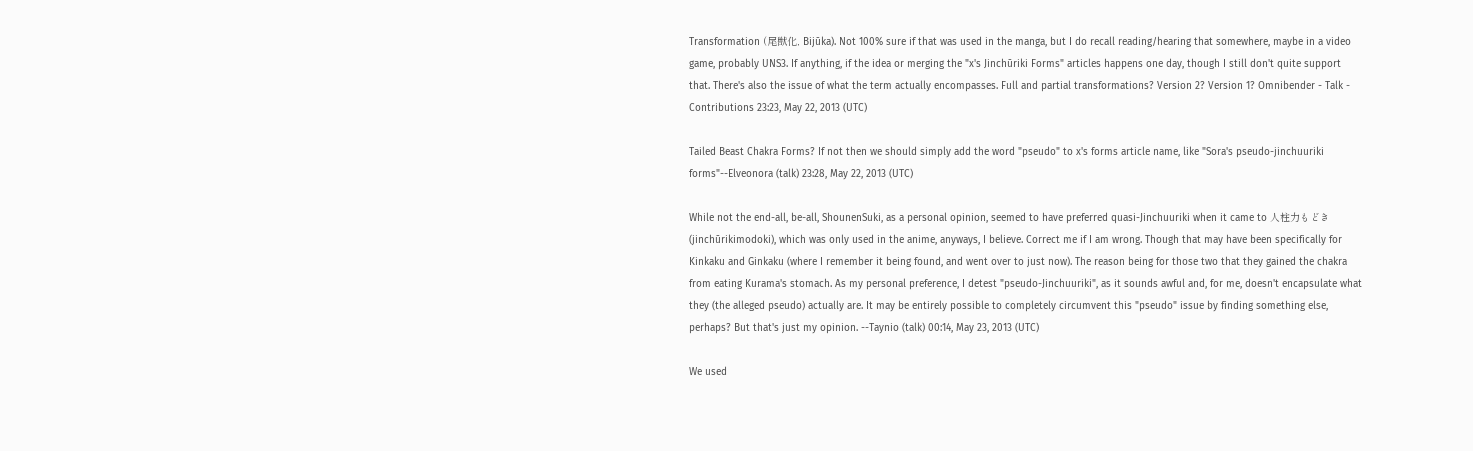Transformation (尾獣化, Bijūka). Not 100% sure if that was used in the manga, but I do recall reading/hearing that somewhere, maybe in a video game, probably UNS3. If anything, if the idea or merging the "x's Jinchūriki Forms" articles happens one day, though I still don't quite support that. There's also the issue of what the term actually encompasses. Full and partial transformations? Version 2? Version 1? Omnibender - Talk - Contributions 23:23, May 22, 2013 (UTC)

Tailed Beast Chakra Forms? If not then we should simply add the word "pseudo" to x's forms article name, like "Sora's pseudo-jinchuuriki forms"--Elveonora (talk) 23:28, May 22, 2013 (UTC)

While not the end-all, be-all, ShounenSuki, as a personal opinion, seemed to have preferred quasi-Jinchuuriki when it came to 人柱力もどき (jinchūrikimodoki), which was only used in the anime, anyways, I believe. Correct me if I am wrong. Though that may have been specifically for Kinkaku and Ginkaku (where I remember it being found, and went over to just now). The reason being for those two that they gained the chakra from eating Kurama's stomach. As my personal preference, I detest "pseudo-Jinchuuriki", as it sounds awful and, for me, doesn't encapsulate what they (the alleged pseudo) actually are. It may be entirely possible to completely circumvent this "pseudo" issue by finding something else, perhaps? But that's just my opinion. --Taynio (talk) 00:14, May 23, 2013 (UTC)

We used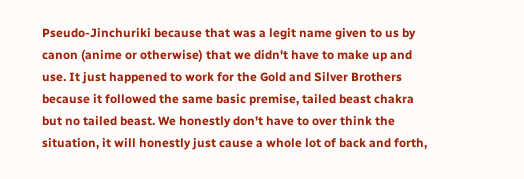Pseudo-Jinchuriki because that was a legit name given to us by canon (anime or otherwise) that we didn't have to make up and use. It just happened to work for the Gold and Silver Brothers because it followed the same basic premise, tailed beast chakra but no tailed beast. We honestly don't have to over think the situation, it will honestly just cause a whole lot of back and forth,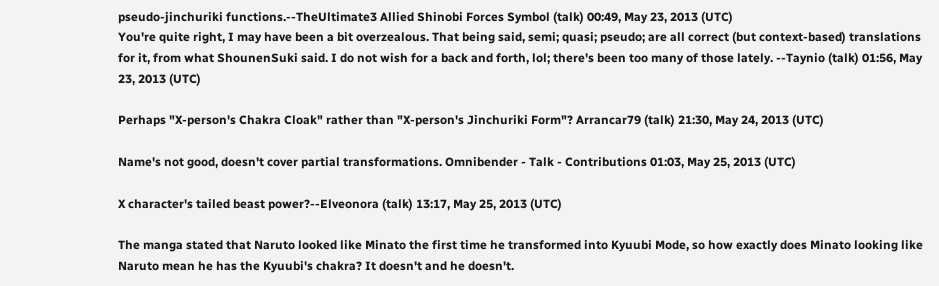pseudo-jinchuriki functions.--TheUltimate3 Allied Shinobi Forces Symbol (talk) 00:49, May 23, 2013 (UTC)
You're quite right, I may have been a bit overzealous. That being said, semi; quasi; pseudo; are all correct (but context-based) translations for it, from what ShounenSuki said. I do not wish for a back and forth, lol; there's been too many of those lately. --Taynio (talk) 01:56, May 23, 2013 (UTC)

Perhaps "X-person's Chakra Cloak" rather than "X-person's Jinchuriki Form"? Arrancar79 (talk) 21:30, May 24, 2013 (UTC)

Name's not good, doesn't cover partial transformations. Omnibender - Talk - Contributions 01:03, May 25, 2013 (UTC)

X character's tailed beast power?--Elveonora (talk) 13:17, May 25, 2013 (UTC)

The manga stated that Naruto looked like Minato the first time he transformed into Kyuubi Mode, so how exactly does Minato looking like Naruto mean he has the Kyuubi's chakra? It doesn't and he doesn't.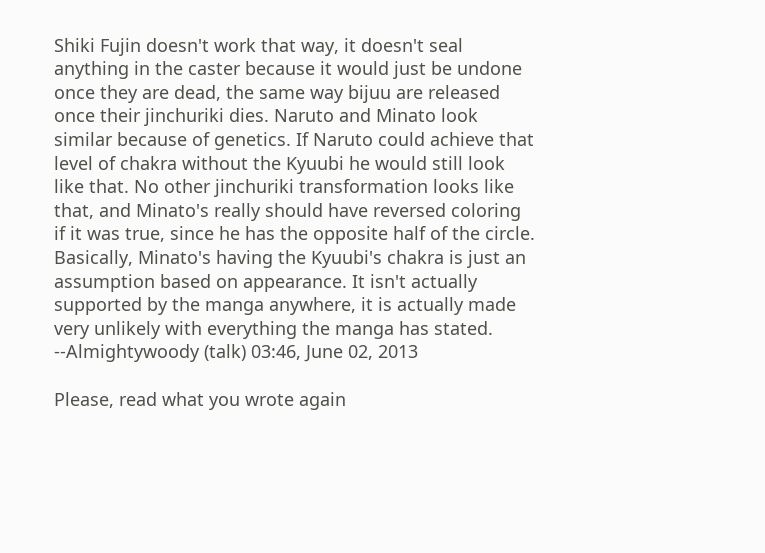Shiki Fujin doesn't work that way, it doesn't seal anything in the caster because it would just be undone once they are dead, the same way bijuu are released once their jinchuriki dies. Naruto and Minato look similar because of genetics. If Naruto could achieve that level of chakra without the Kyuubi he would still look like that. No other jinchuriki transformation looks like that, and Minato's really should have reversed coloring if it was true, since he has the opposite half of the circle. Basically, Minato's having the Kyuubi's chakra is just an assumption based on appearance. It isn't actually supported by the manga anywhere, it is actually made very unlikely with everything the manga has stated. --Almightywoody (talk) 03:46, June 02, 2013

Please, read what you wrote again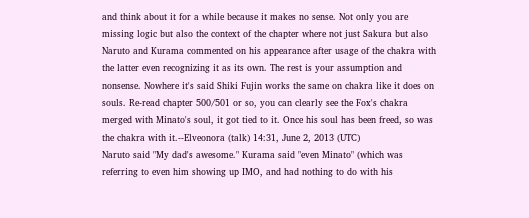and think about it for a while because it makes no sense. Not only you are missing logic but also the context of the chapter where not just Sakura but also Naruto and Kurama commented on his appearance after usage of the chakra with the latter even recognizing it as its own. The rest is your assumption and nonsense. Nowhere it's said Shiki Fujin works the same on chakra like it does on souls. Re-read chapter 500/501 or so, you can clearly see the Fox's chakra merged with Minato's soul, it got tied to it. Once his soul has been freed, so was the chakra with it.--Elveonora (talk) 14:31, June 2, 2013 (UTC)
Naruto said "My dad's awesome." Kurama said "even Minato" (which was referring to even him showing up IMO, and had nothing to do with his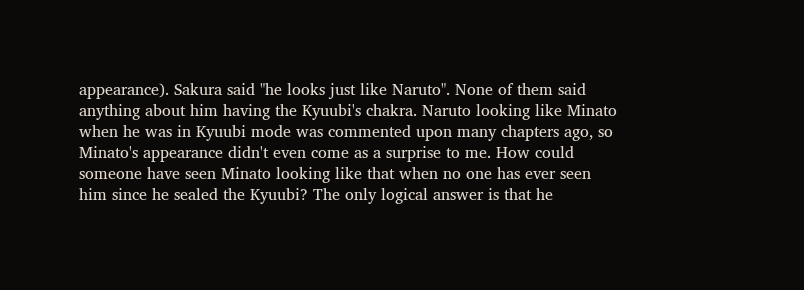appearance). Sakura said "he looks just like Naruto". None of them said anything about him having the Kyuubi's chakra. Naruto looking like Minato when he was in Kyuubi mode was commented upon many chapters ago, so Minato's appearance didn't even come as a surprise to me. How could someone have seen Minato looking like that when no one has ever seen him since he sealed the Kyuubi? The only logical answer is that he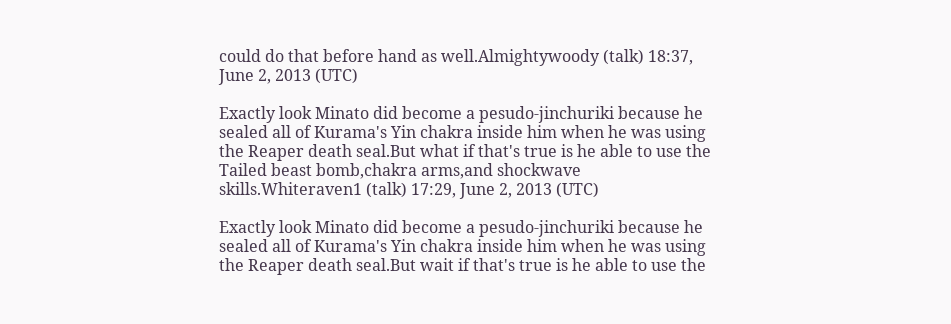could do that before hand as well.Almightywoody (talk) 18:37, June 2, 2013 (UTC)

Exactly look Minato did become a pesudo-jinchuriki because he sealed all of Kurama's Yin chakra inside him when he was using the Reaper death seal.But what if that's true is he able to use the Tailed beast bomb,chakra arms,and shockwave skills.Whiteraven1 (talk) 17:29, June 2, 2013 (UTC)

Exactly look Minato did become a pesudo-jinchuriki because he sealed all of Kurama's Yin chakra inside him when he was using the Reaper death seal.But wait if that's true is he able to use the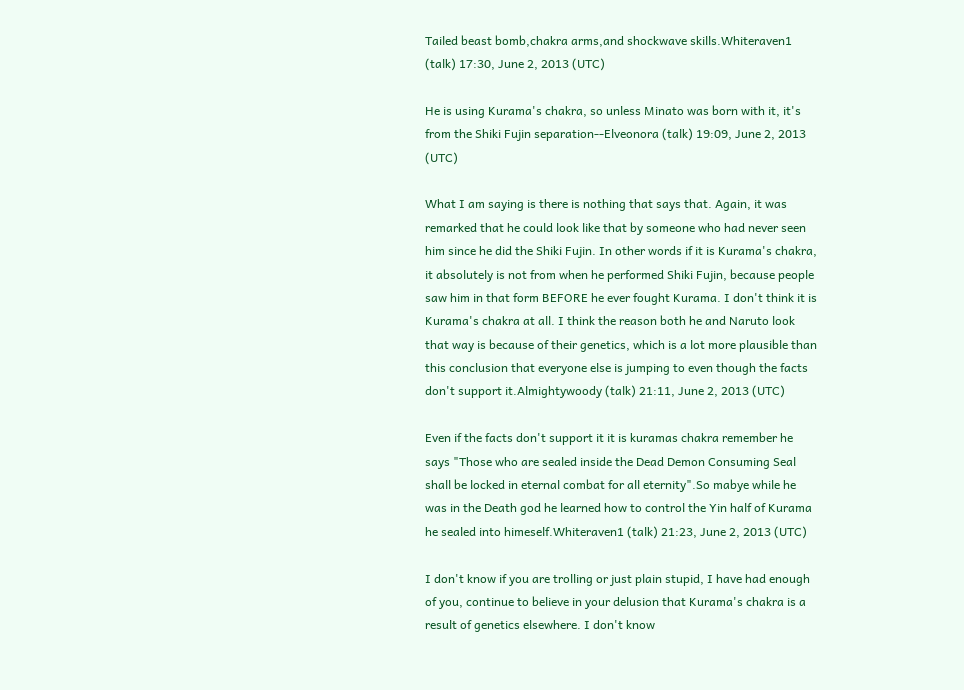Tailed beast bomb,chakra arms,and shockwave skills.Whiteraven1 (talk) 17:30, June 2, 2013 (UTC)

He is using Kurama's chakra, so unless Minato was born with it, it's from the Shiki Fujin separation--Elveonora (talk) 19:09, June 2, 2013 (UTC)

What I am saying is there is nothing that says that. Again, it was remarked that he could look like that by someone who had never seen him since he did the Shiki Fujin. In other words if it is Kurama's chakra, it absolutely is not from when he performed Shiki Fujin, because people saw him in that form BEFORE he ever fought Kurama. I don't think it is Kurama's chakra at all. I think the reason both he and Naruto look that way is because of their genetics, which is a lot more plausible than this conclusion that everyone else is jumping to even though the facts don't support it.Almightywoody (talk) 21:11, June 2, 2013 (UTC)

Even if the facts don't support it it is kuramas chakra remember he says "Those who are sealed inside the Dead Demon Consuming Seal shall be locked in eternal combat for all eternity".So mabye while he was in the Death god he learned how to control the Yin half of Kurama he sealed into himeself.Whiteraven1 (talk) 21:23, June 2, 2013 (UTC)

I don't know if you are trolling or just plain stupid, I have had enough of you, continue to believe in your delusion that Kurama's chakra is a result of genetics elsewhere. I don't know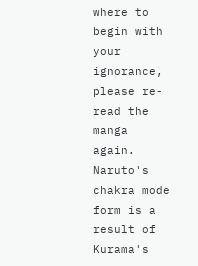where to begin with your ignorance, please re-read the manga again. Naruto's chakra mode form is a result of Kurama's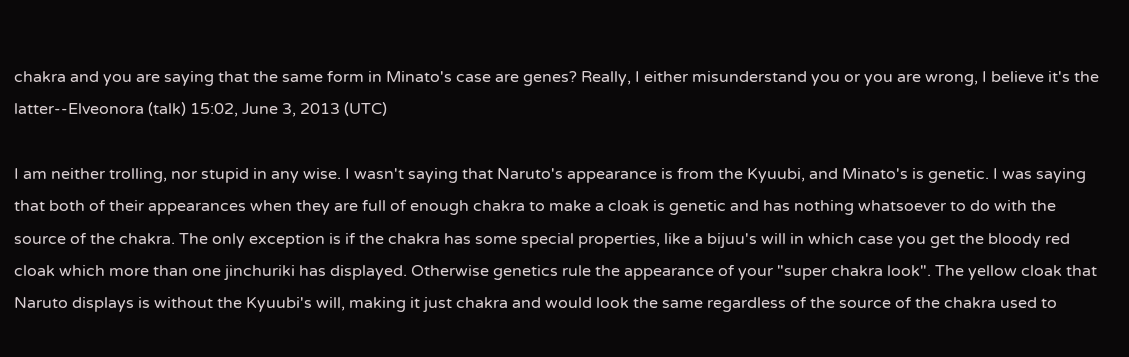chakra and you are saying that the same form in Minato's case are genes? Really, I either misunderstand you or you are wrong, I believe it's the latter--Elveonora (talk) 15:02, June 3, 2013 (UTC)

I am neither trolling, nor stupid in any wise. I wasn't saying that Naruto's appearance is from the Kyuubi, and Minato's is genetic. I was saying that both of their appearances when they are full of enough chakra to make a cloak is genetic and has nothing whatsoever to do with the source of the chakra. The only exception is if the chakra has some special properties, like a bijuu's will in which case you get the bloody red cloak which more than one jinchuriki has displayed. Otherwise genetics rule the appearance of your "super chakra look". The yellow cloak that Naruto displays is without the Kyuubi's will, making it just chakra and would look the same regardless of the source of the chakra used to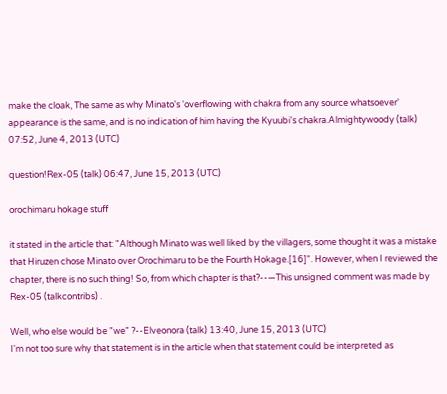make the cloak, The same as why Minato's 'overflowing with chakra from any source whatsoever' appearance is the same, and is no indication of him having the Kyuubi's chakra.Almightywoody (talk) 07:52, June 4, 2013 (UTC)

question!Rex-05 (talk) 06:47, June 15, 2013 (UTC)

orochimaru hokage stuff

it stated in the article that: "Although Minato was well liked by the villagers, some thought it was a mistake that Hiruzen chose Minato over Orochimaru to be the Fourth Hokage.[16]". However, when I reviewed the chapter, there is no such thing! So, from which chapter is that?--—This unsigned comment was made by Rex-05 (talkcontribs) .

Well, who else would be "we" ?--Elveonora (talk) 13:40, June 15, 2013 (UTC)
I'm not too sure why that statement is in the article when that statement could be interpreted as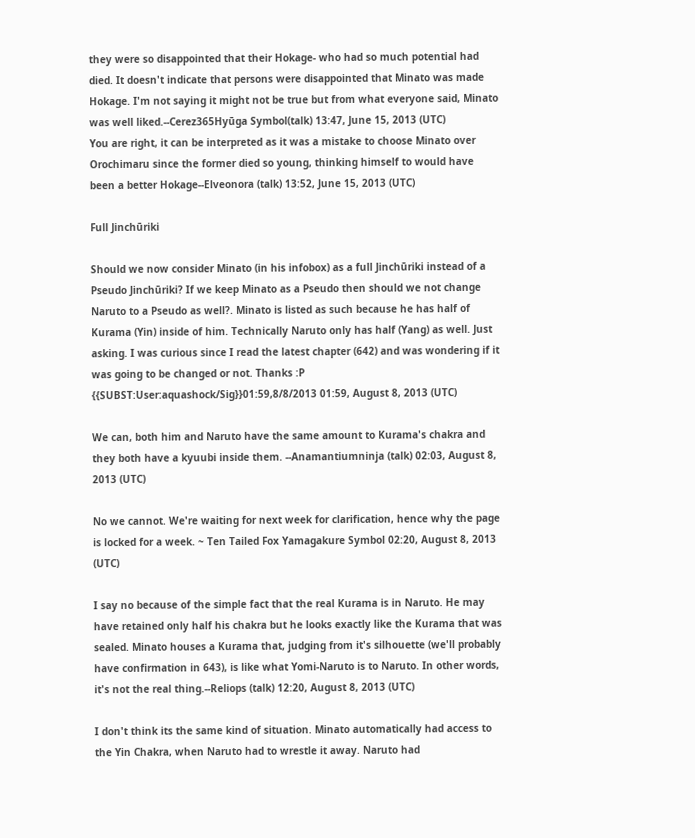they were so disappointed that their Hokage- who had so much potential had died. It doesn't indicate that persons were disappointed that Minato was made Hokage. I'm not saying it might not be true but from what everyone said, Minato was well liked.--Cerez365Hyūga Symbol(talk) 13:47, June 15, 2013 (UTC)
You are right, it can be interpreted as it was a mistake to choose Minato over Orochimaru since the former died so young, thinking himself to would have been a better Hokage--Elveonora (talk) 13:52, June 15, 2013 (UTC)

Full Jinchūriki

Should we now consider Minato (in his infobox) as a full Jinchūriki instead of a Pseudo Jinchūriki? If we keep Minato as a Pseudo then should we not change Naruto to a Pseudo as well?. Minato is listed as such because he has half of Kurama (Yin) inside of him. Technically Naruto only has half (Yang) as well. Just asking. I was curious since I read the latest chapter (642) and was wondering if it was going to be changed or not. Thanks :P {{SUBST:User:aquashock/Sig}}01:59,8/8/2013 01:59, August 8, 2013 (UTC)

We can, both him and Naruto have the same amount to Kurama's chakra and they both have a kyuubi inside them. --Anamantiumninja (talk) 02:03, August 8, 2013 (UTC)

No we cannot. We're waiting for next week for clarification, hence why the page is locked for a week. ~ Ten Tailed Fox Yamagakure Symbol 02:20, August 8, 2013 (UTC)

I say no because of the simple fact that the real Kurama is in Naruto. He may have retained only half his chakra but he looks exactly like the Kurama that was sealed. Minato houses a Kurama that, judging from it's silhouette (we'll probably have confirmation in 643), is like what Yomi-Naruto is to Naruto. In other words, it's not the real thing.--Reliops (talk) 12:20, August 8, 2013 (UTC)

I don't think its the same kind of situation. Minato automatically had access to the Yin Chakra, when Naruto had to wrestle it away. Naruto had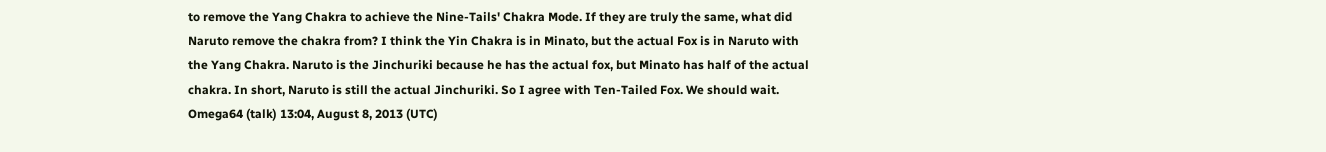to remove the Yang Chakra to achieve the Nine-Tails' Chakra Mode. If they are truly the same, what did Naruto remove the chakra from? I think the Yin Chakra is in Minato, but the actual Fox is in Naruto with the Yang Chakra. Naruto is the Jinchuriki because he has the actual fox, but Minato has half of the actual chakra. In short, Naruto is still the actual Jinchuriki. So I agree with Ten-Tailed Fox. We should wait. Omega64 (talk) 13:04, August 8, 2013 (UTC)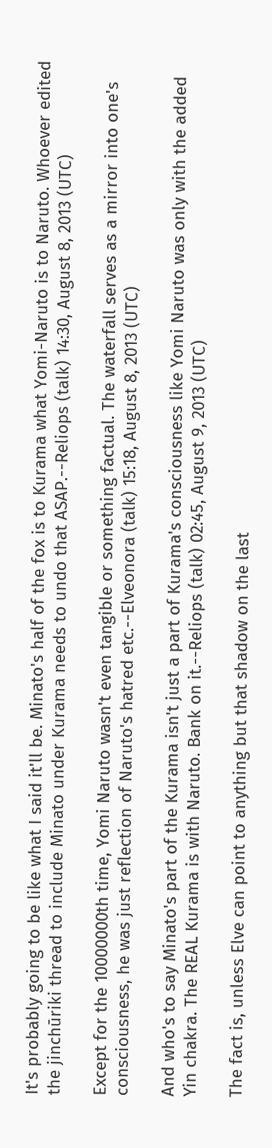It's probably going to be like what I said it'll be. Minato's half of the fox is to Kurama what Yomi-Naruto is to Naruto. Whoever edited the jinchūriki thread to include Minato under Kurama needs to undo that ASAP.--Reliops (talk) 14:30, August 8, 2013 (UTC)

Except for the 10000000th time, Yomi Naruto wasn't even tangible or something factual. The waterfall serves as a mirror into one's consciousness, he was just reflection of Naruto's hatred etc.--Elveonora (talk) 15:18, August 8, 2013 (UTC)

And who's to say Minato's part of the Kurama isn't just a part of Kurama's consciousness like Yomi Naruto was only with the added Yin chakra. The REAL Kurama is with Naruto. Bank on it.--Reliops (talk) 02:45, August 9, 2013 (UTC)

The fact is, unless Elve can point to anything but that shadow on the last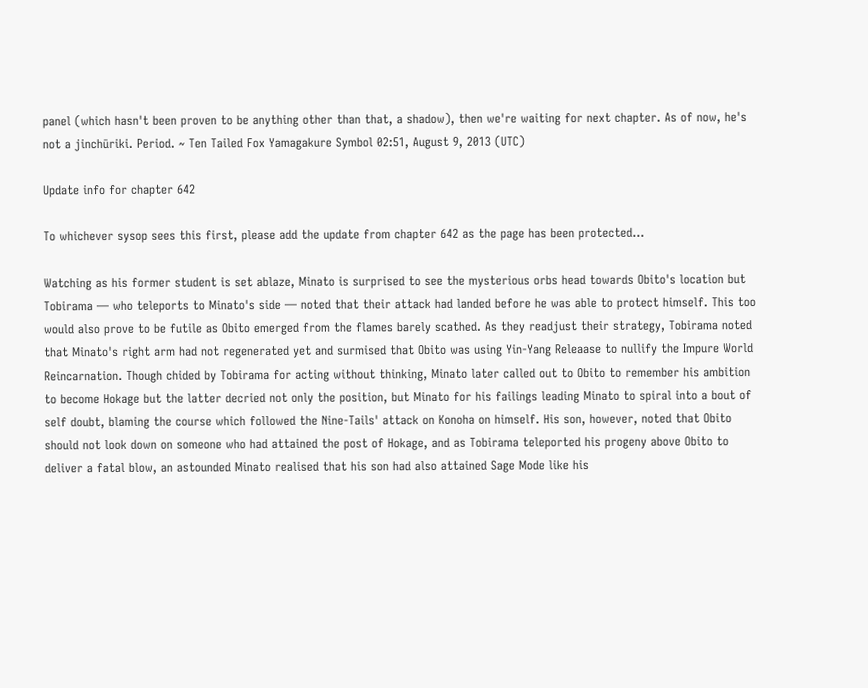panel (which hasn't been proven to be anything other than that, a shadow), then we're waiting for next chapter. As of now, he's not a jinchūriki. Period. ~ Ten Tailed Fox Yamagakure Symbol 02:51, August 9, 2013 (UTC)

Update info for chapter 642

To whichever sysop sees this first, please add the update from chapter 642 as the page has been protected...

Watching as his former student is set ablaze, Minato is surprised to see the mysterious orbs head towards Obito's location but Tobirama — who teleports to Minato's side — noted that their attack had landed before he was able to protect himself. This too would also prove to be futile as Obito emerged from the flames barely scathed. As they readjust their strategy, Tobirama noted that Minato's right arm had not regenerated yet and surmised that Obito was using Yin-Yang Releaase to nullify the Impure World Reincarnation. Though chided by Tobirama for acting without thinking, Minato later called out to Obito to remember his ambition to become Hokage but the latter decried not only the position, but Minato for his failings leading Minato to spiral into a bout of self doubt, blaming the course which followed the Nine-Tails' attack on Konoha on himself. His son, however, noted that Obito should not look down on someone who had attained the post of Hokage, and as Tobirama teleported his progeny above Obito to deliver a fatal blow, an astounded Minato realised that his son had also attained Sage Mode like his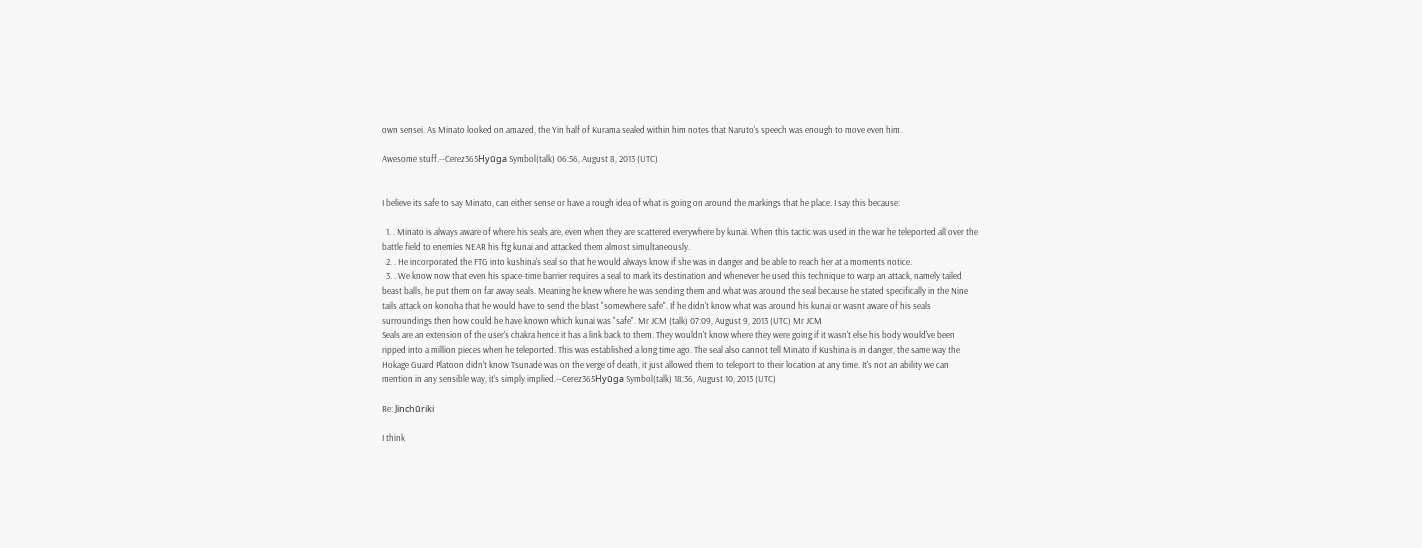own sensei. As Minato looked on amazed, the Yin half of Kurama sealed within him notes that Naruto's speech was enough to move even him.

Awesome stuff.--Cerez365Hyūga Symbol(talk) 06:56, August 8, 2013 (UTC)


I believe its safe to say Minato, can either sense or have a rough idea of what is going on around the markings that he place. I say this because:

  1. . Minato is always aware of where his seals are, even when they are scattered everywhere by kunai. When this tactic was used in the war he teleported all over the battle field to enemies NEAR his ftg kunai and attacked them almost simultaneously.
  2. . He incorporated the FTG into kushina's seal so that he would always know if she was in danger and be able to reach her at a moments notice.
  3. . We know now that even his space-time barrier requires a seal to mark its destination and whenever he used this technique to warp an attack, namely tailed beast balls, he put them on far away seals. Meaning he knew where he was sending them and what was around the seal because he stated specifically in the Nine tails attack on konoha that he would have to send the blast "somewhere safe". If he didn't know what was around his kunai or wasnt aware of his seals surroundings then how could he have known which kunai was "safe". Mr JCM (talk) 07:09, August 9, 2013 (UTC) Mr JCM
Seals are an extension of the user's chakra hence it has a link back to them. They wouldn't know where they were going if it wasn't else his body would've been ripped into a million pieces when he teleported. This was established a long time ago. The seal also cannot tell Minato if Kushina is in danger, the same way the Hokage Guard Platoon didn't know Tsunade was on the verge of death, it just allowed them to teleport to their location at any time. It's not an ability we can mention in any sensible way, it's simply implied.--Cerez365Hyūga Symbol(talk) 18:36, August 10, 2013 (UTC)

Re: Jinchūriki

I think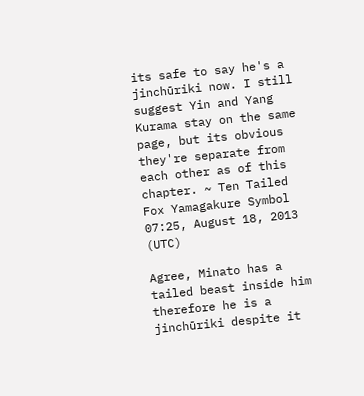its safe to say he's a jinchūriki now. I still suggest Yin and Yang Kurama stay on the same page, but its obvious they're separate from each other as of this chapter. ~ Ten Tailed Fox Yamagakure Symbol 07:25, August 18, 2013 (UTC)

Agree, Minato has a tailed beast inside him therefore he is a jinchūriki despite it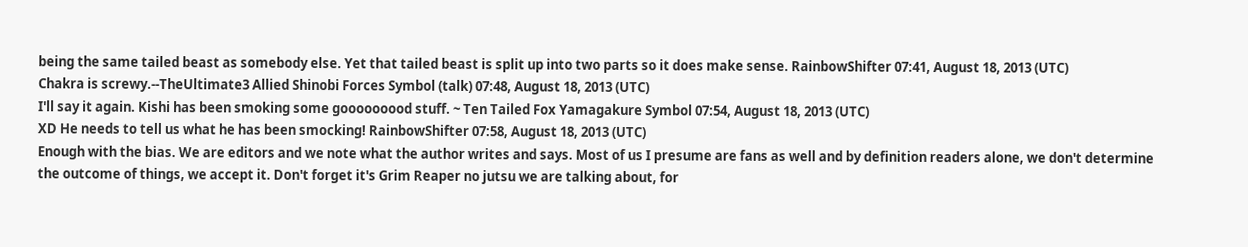being the same tailed beast as somebody else. Yet that tailed beast is split up into two parts so it does make sense. RainbowShifter 07:41, August 18, 2013 (UTC)
Chakra is screwy.--TheUltimate3 Allied Shinobi Forces Symbol (talk) 07:48, August 18, 2013 (UTC)
I'll say it again. Kishi has been smoking some gooooooood stuff. ~ Ten Tailed Fox Yamagakure Symbol 07:54, August 18, 2013 (UTC)
XD He needs to tell us what he has been smocking! RainbowShifter 07:58, August 18, 2013 (UTC)
Enough with the bias. We are editors and we note what the author writes and says. Most of us I presume are fans as well and by definition readers alone, we don't determine the outcome of things, we accept it. Don't forget it's Grim Reaper no jutsu we are talking about, for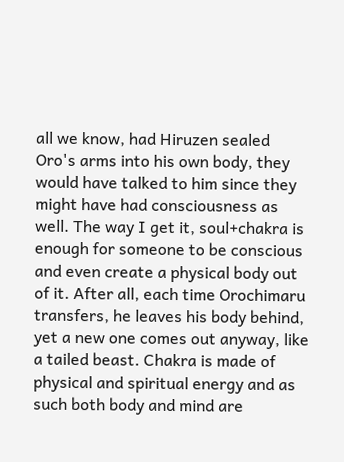all we know, had Hiruzen sealed Oro's arms into his own body, they would have talked to him since they might have had consciousness as well. The way I get it, soul+chakra is enough for someone to be conscious and even create a physical body out of it. After all, each time Orochimaru transfers, he leaves his body behind, yet a new one comes out anyway, like a tailed beast. Chakra is made of physical and spiritual energy and as such both body and mind are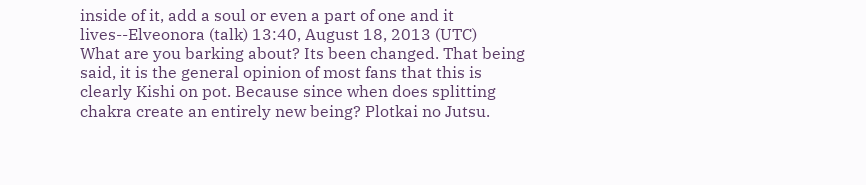inside of it, add a soul or even a part of one and it lives--Elveonora (talk) 13:40, August 18, 2013 (UTC)
What are you barking about? Its been changed. That being said, it is the general opinion of most fans that this is clearly Kishi on pot. Because since when does splitting chakra create an entirely new being? Plotkai no Jutsu.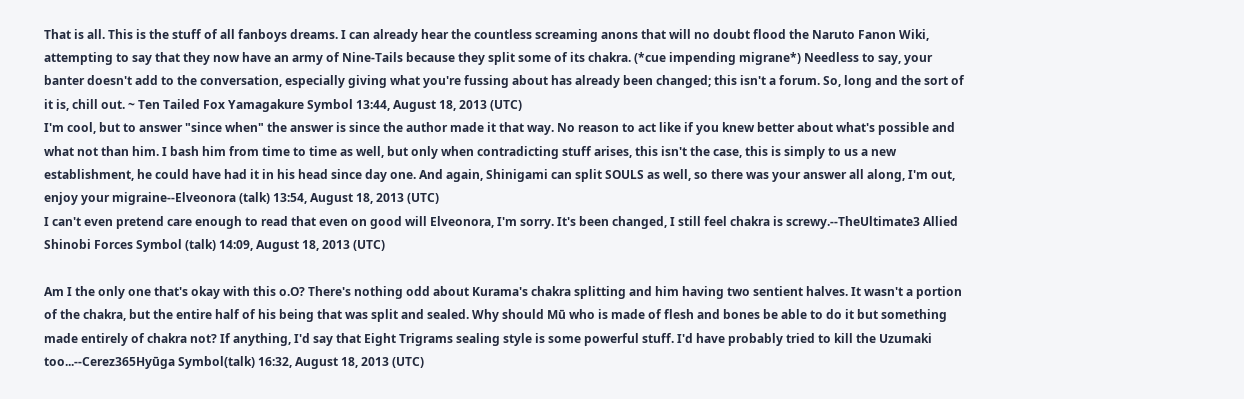That is all. This is the stuff of all fanboys dreams. I can already hear the countless screaming anons that will no doubt flood the Naruto Fanon Wiki, attempting to say that they now have an army of Nine-Tails because they split some of its chakra. (*cue impending migrane*) Needless to say, your banter doesn't add to the conversation, especially giving what you're fussing about has already been changed; this isn't a forum. So, long and the sort of it is, chill out. ~ Ten Tailed Fox Yamagakure Symbol 13:44, August 18, 2013 (UTC)
I'm cool, but to answer "since when" the answer is since the author made it that way. No reason to act like if you knew better about what's possible and what not than him. I bash him from time to time as well, but only when contradicting stuff arises, this isn't the case, this is simply to us a new establishment, he could have had it in his head since day one. And again, Shinigami can split SOULS as well, so there was your answer all along, I'm out, enjoy your migraine--Elveonora (talk) 13:54, August 18, 2013 (UTC)
I can't even pretend care enough to read that even on good will Elveonora, I'm sorry. It's been changed, I still feel chakra is screwy.--TheUltimate3 Allied Shinobi Forces Symbol (talk) 14:09, August 18, 2013 (UTC)

Am I the only one that's okay with this o.O? There's nothing odd about Kurama's chakra splitting and him having two sentient halves. It wasn't a portion of the chakra, but the entire half of his being that was split and sealed. Why should Mū who is made of flesh and bones be able to do it but something made entirely of chakra not? If anything, I'd say that Eight Trigrams sealing style is some powerful stuff. I'd have probably tried to kill the Uzumaki too...--Cerez365Hyūga Symbol(talk) 16:32, August 18, 2013 (UTC)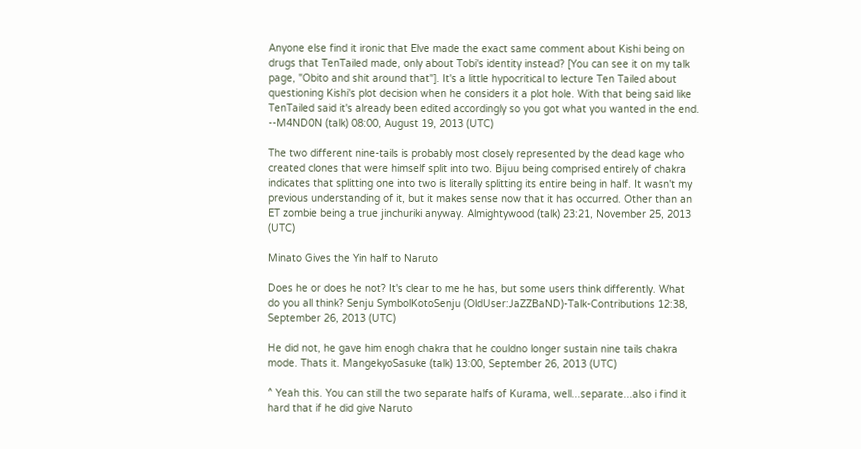Anyone else find it ironic that Elve made the exact same comment about Kishi being on drugs that TenTailed made, only about Tobi's identity instead? [You can see it on my talk page, "Obito and shit around that"]. It's a little hypocritical to lecture Ten Tailed about questioning Kishi's plot decision when he considers it a plot hole. With that being said like TenTailed said it's already been edited accordingly so you got what you wanted in the end. --M4ND0N (talk) 08:00, August 19, 2013 (UTC)

The two different nine-tails is probably most closely represented by the dead kage who created clones that were himself split into two. Bijuu being comprised entirely of chakra indicates that splitting one into two is literally splitting its entire being in half. It wasn't my previous understanding of it, but it makes sense now that it has occurred. Other than an ET zombie being a true jinchuriki anyway. Almightywood (talk) 23:21, November 25, 2013 (UTC)

Minato Gives the Yin half to Naruto

Does he or does he not? It's clear to me he has, but some users think differently. What do you all think? Senju SymbolKotoSenju (OldUser:JaZZBaND)-Talk-Contributions 12:38, September 26, 2013 (UTC)

He did not, he gave him enogh chakra that he couldno longer sustain nine tails chakra mode. Thats it. MangekyoSasuke (talk) 13:00, September 26, 2013 (UTC)

^ Yeah this. You can still the two separate halfs of Kurama, well...separate...also i find it hard that if he did give Naruto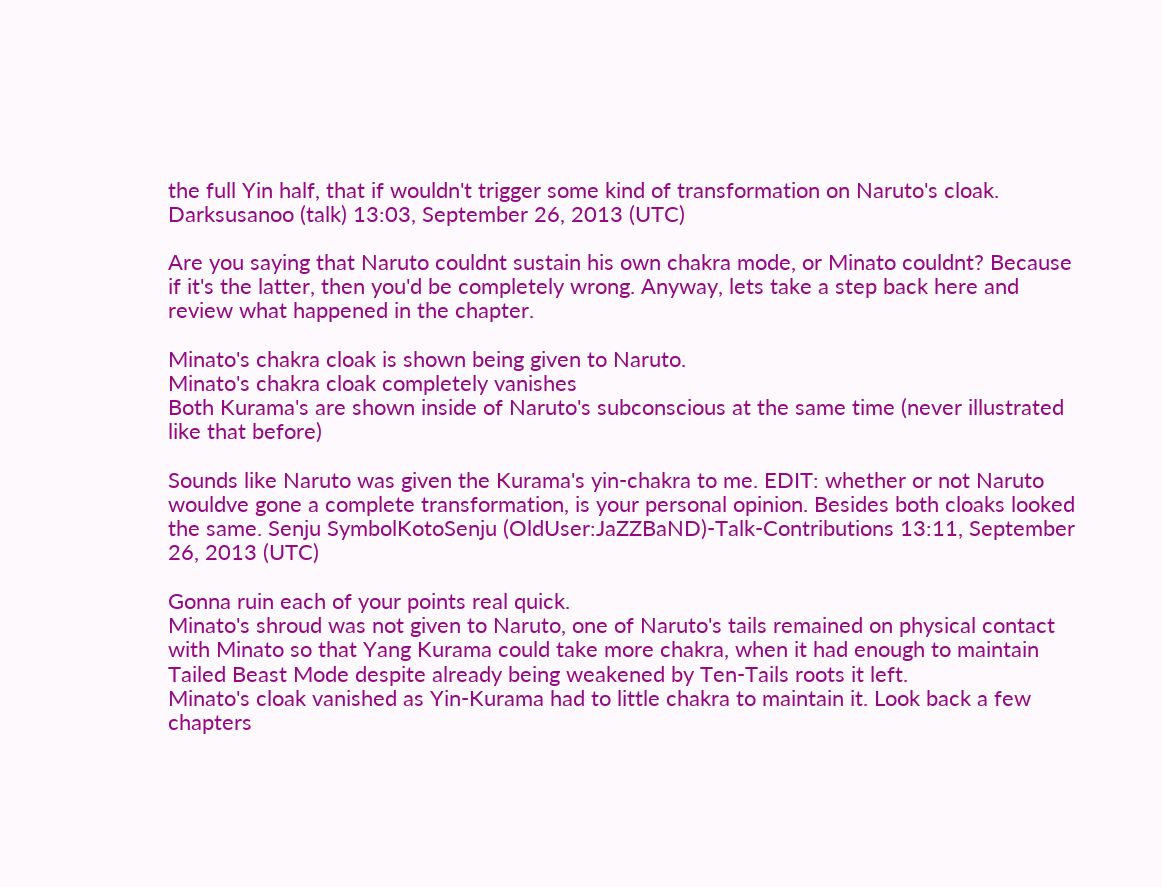the full Yin half, that if wouldn't trigger some kind of transformation on Naruto's cloak. Darksusanoo (talk) 13:03, September 26, 2013 (UTC)

Are you saying that Naruto couldnt sustain his own chakra mode, or Minato couldnt? Because if it's the latter, then you'd be completely wrong. Anyway, lets take a step back here and review what happened in the chapter.

Minato's chakra cloak is shown being given to Naruto.
Minato's chakra cloak completely vanishes
Both Kurama's are shown inside of Naruto's subconscious at the same time (never illustrated like that before)

Sounds like Naruto was given the Kurama's yin-chakra to me. EDIT: whether or not Naruto wouldve gone a complete transformation, is your personal opinion. Besides both cloaks looked the same. Senju SymbolKotoSenju (OldUser:JaZZBaND)-Talk-Contributions 13:11, September 26, 2013 (UTC)

Gonna ruin each of your points real quick.
Minato's shroud was not given to Naruto, one of Naruto's tails remained on physical contact with Minato so that Yang Kurama could take more chakra, when it had enough to maintain Tailed Beast Mode despite already being weakened by Ten-Tails roots it left.
Minato's cloak vanished as Yin-Kurama had to little chakra to maintain it. Look back a few chapters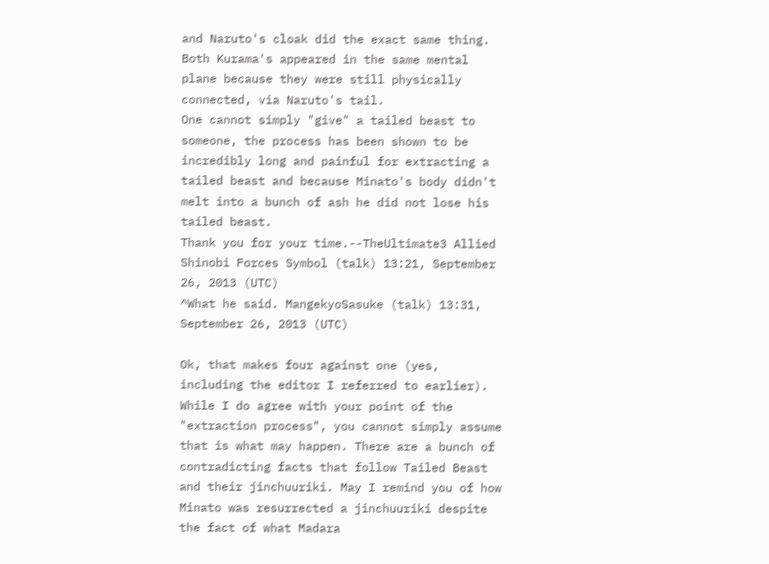and Naruto's cloak did the exact same thing.
Both Kurama's appeared in the same mental plane because they were still physically connected, via Naruto's tail.
One cannot simply "give" a tailed beast to someone, the process has been shown to be incredibly long and painful for extracting a tailed beast and because Minato's body didn't melt into a bunch of ash he did not lose his tailed beast.
Thank you for your time.--TheUltimate3 Allied Shinobi Forces Symbol (talk) 13:21, September 26, 2013 (UTC)
^What he said. MangekyoSasuke (talk) 13:31, September 26, 2013 (UTC)

Ok, that makes four against one (yes, including the editor I referred to earlier). While I do agree with your point of the "extraction process", you cannot simply assume that is what may happen. There are a bunch of contradicting facts that follow Tailed Beast and their jinchuuriki. May I remind you of how Minato was resurrected a jinchuuriki despite the fact of what Madara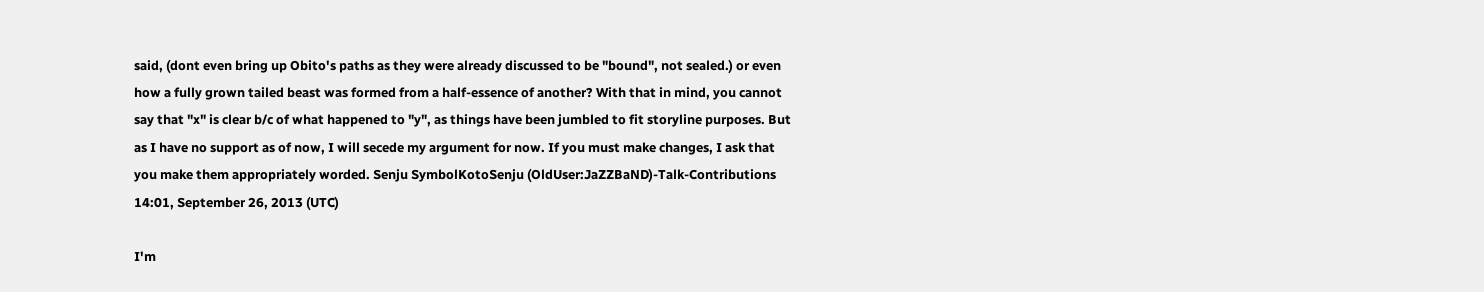said, (dont even bring up Obito's paths as they were already discussed to be "bound", not sealed.) or even how a fully grown tailed beast was formed from a half-essence of another? With that in mind, you cannot say that "x" is clear b/c of what happened to "y", as things have been jumbled to fit storyline purposes. But as I have no support as of now, I will secede my argument for now. If you must make changes, I ask that you make them appropriately worded. Senju SymbolKotoSenju (OldUser:JaZZBaND)-Talk-Contributions 14:01, September 26, 2013 (UTC)

I'm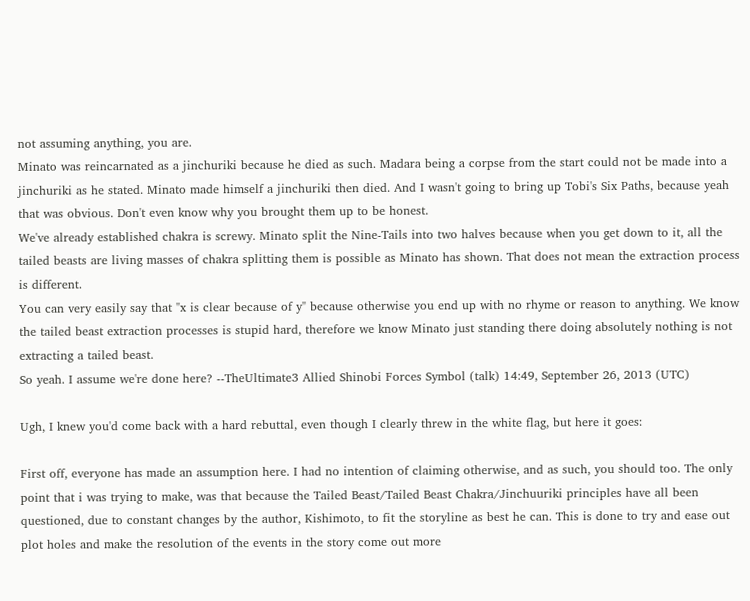not assuming anything, you are.
Minato was reincarnated as a jinchuriki because he died as such. Madara being a corpse from the start could not be made into a jinchuriki as he stated. Minato made himself a jinchuriki then died. And I wasn't going to bring up Tobi's Six Paths, because yeah that was obvious. Don't even know why you brought them up to be honest.
We've already established chakra is screwy. Minato split the Nine-Tails into two halves because when you get down to it, all the tailed beasts are living masses of chakra splitting them is possible as Minato has shown. That does not mean the extraction process is different.
You can very easily say that "x is clear because of y" because otherwise you end up with no rhyme or reason to anything. We know the tailed beast extraction processes is stupid hard, therefore we know Minato just standing there doing absolutely nothing is not extracting a tailed beast.
So yeah. I assume we're done here? --TheUltimate3 Allied Shinobi Forces Symbol (talk) 14:49, September 26, 2013 (UTC)

Ugh, I knew you'd come back with a hard rebuttal, even though I clearly threw in the white flag, but here it goes:

First off, everyone has made an assumption here. I had no intention of claiming otherwise, and as such, you should too. The only point that i was trying to make, was that because the Tailed Beast/Tailed Beast Chakra/Jinchuuriki principles have all been questioned, due to constant changes by the author, Kishimoto, to fit the storyline as best he can. This is done to try and ease out plot holes and make the resolution of the events in the story come out more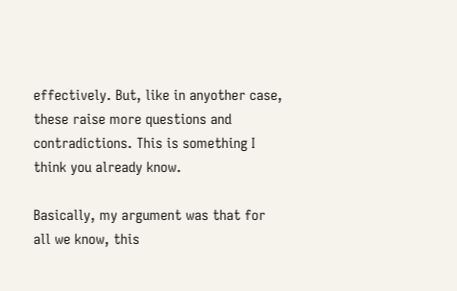effectively. But, like in anyother case, these raise more questions and contradictions. This is something I think you already know.

Basically, my argument was that for all we know, this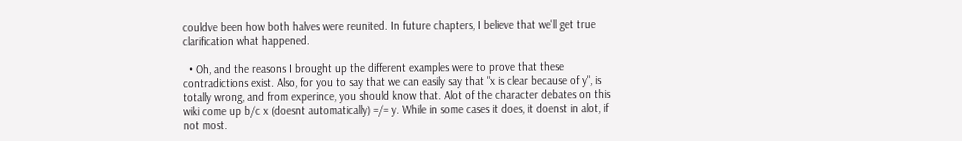couldve been how both halves were reunited. In future chapters, I believe that we'll get true clarification what happened.

  • Oh, and the reasons I brought up the different examples were to prove that these contradictions exist. Also, for you to say that we can easily say that "x is clear because of y", is totally wrong, and from experince, you should know that. Alot of the character debates on this wiki come up b/c x (doesnt automatically) =/= y. While in some cases it does, it doenst in alot, if not most.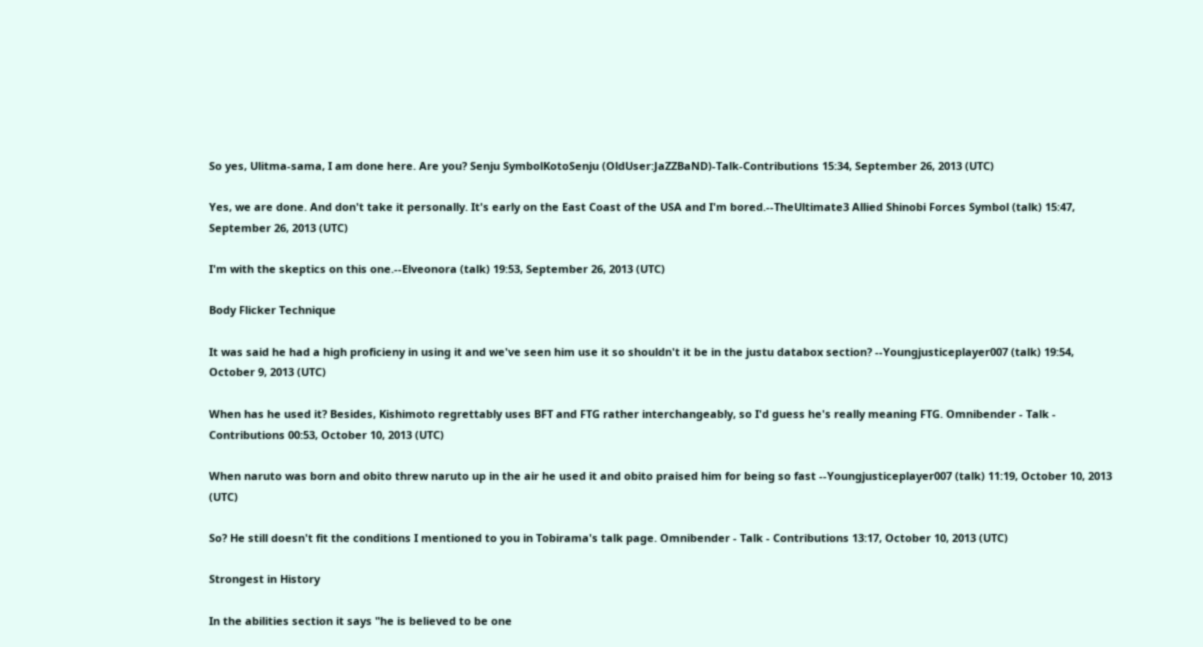So yes, Ulitma-sama, I am done here. Are you? Senju SymbolKotoSenju (OldUser:JaZZBaND)-Talk-Contributions 15:34, September 26, 2013 (UTC)

Yes, we are done. And don't take it personally. It's early on the East Coast of the USA and I'm bored.--TheUltimate3 Allied Shinobi Forces Symbol (talk) 15:47, September 26, 2013 (UTC)

I'm with the skeptics on this one.--Elveonora (talk) 19:53, September 26, 2013 (UTC)

Body Flicker Technique

It was said he had a high proficieny in using it and we've seen him use it so shouldn't it be in the justu databox section? --Youngjusticeplayer007 (talk) 19:54, October 9, 2013 (UTC)

When has he used it? Besides, Kishimoto regrettably uses BFT and FTG rather interchangeably, so I'd guess he's really meaning FTG. Omnibender - Talk - Contributions 00:53, October 10, 2013 (UTC)

When naruto was born and obito threw naruto up in the air he used it and obito praised him for being so fast --Youngjusticeplayer007 (talk) 11:19, October 10, 2013 (UTC)

So? He still doesn't fit the conditions I mentioned to you in Tobirama's talk page. Omnibender - Talk - Contributions 13:17, October 10, 2013 (UTC)

Strongest in History

In the abilities section it says "he is believed to be one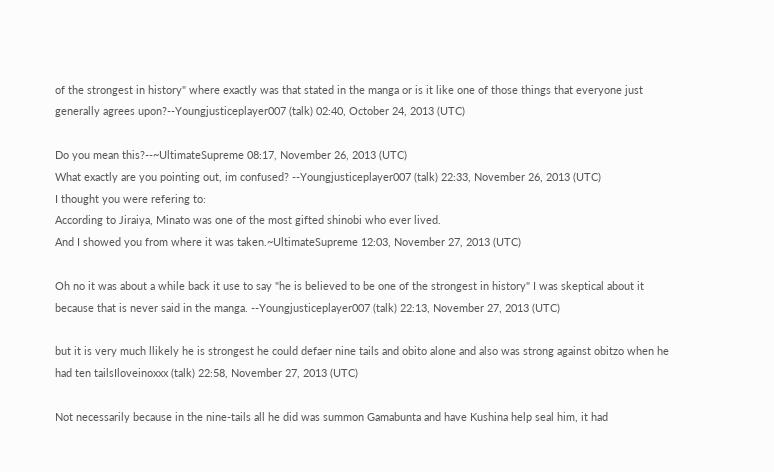of the strongest in history" where exactly was that stated in the manga or is it like one of those things that everyone just generally agrees upon?--Youngjusticeplayer007 (talk) 02:40, October 24, 2013 (UTC)

Do you mean this?--~UltimateSupreme 08:17, November 26, 2013 (UTC)
What exactly are you pointing out, im confused? --Youngjusticeplayer007 (talk) 22:33, November 26, 2013 (UTC)
I thought you were refering to:
According to Jiraiya, Minato was one of the most gifted shinobi who ever lived.
And I showed you from where it was taken.~UltimateSupreme 12:03, November 27, 2013 (UTC)

Oh no it was about a while back it use to say "he is believed to be one of the strongest in history" I was skeptical about it because that is never said in the manga. --Youngjusticeplayer007 (talk) 22:13, November 27, 2013 (UTC)

but it is very much llikely he is strongest he could defaer nine tails and obito alone and also was strong against obitzo when he had ten tailsIloveinoxxx (talk) 22:58, November 27, 2013 (UTC)

Not necessarily because in the nine-tails all he did was summon Gamabunta and have Kushina help seal him, it had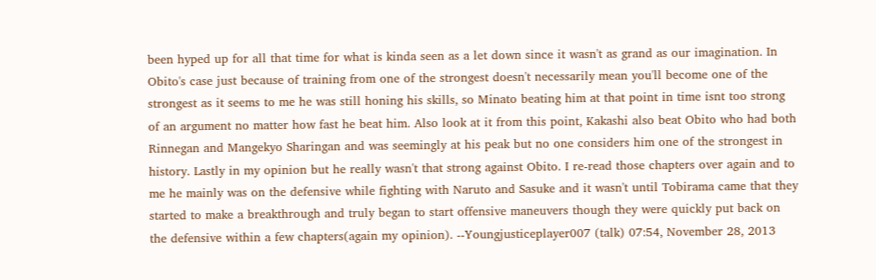been hyped up for all that time for what is kinda seen as a let down since it wasn't as grand as our imagination. In Obito's case just because of training from one of the strongest doesn't necessarily mean you'll become one of the strongest as it seems to me he was still honing his skills, so Minato beating him at that point in time isnt too strong of an argument no matter how fast he beat him. Also look at it from this point, Kakashi also beat Obito who had both Rinnegan and Mangekyo Sharingan and was seemingly at his peak but no one considers him one of the strongest in history. Lastly in my opinion but he really wasn't that strong against Obito. I re-read those chapters over again and to me he mainly was on the defensive while fighting with Naruto and Sasuke and it wasn't until Tobirama came that they started to make a breakthrough and truly began to start offensive maneuvers though they were quickly put back on the defensive within a few chapters(again my opinion). --Youngjusticeplayer007 (talk) 07:54, November 28, 2013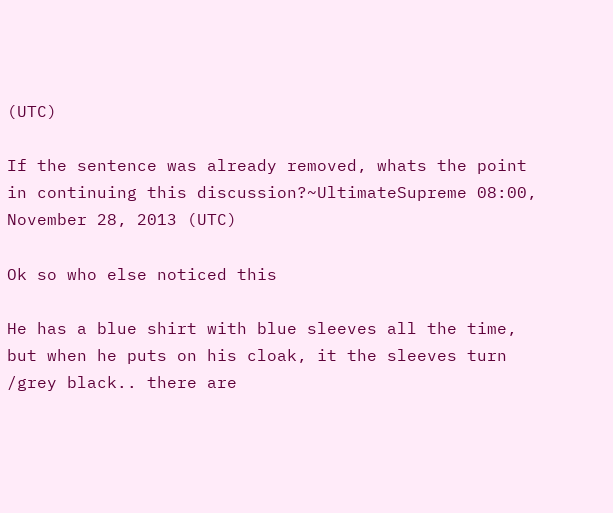(UTC)

If the sentence was already removed, whats the point in continuing this discussion?~UltimateSupreme 08:00, November 28, 2013 (UTC)

Ok so who else noticed this

He has a blue shirt with blue sleeves all the time, but when he puts on his cloak, it the sleeves turn /grey black.. there are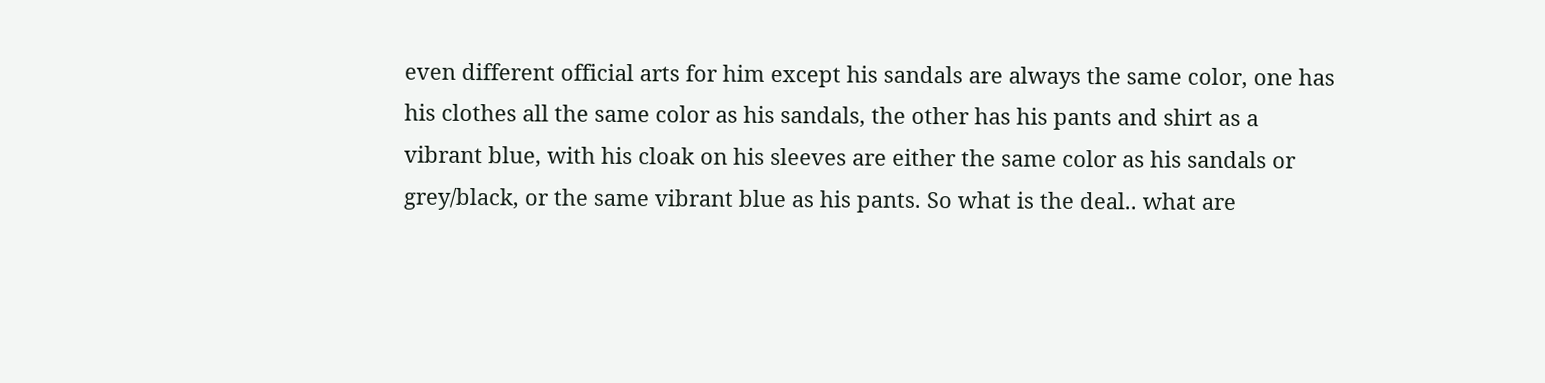even different official arts for him except his sandals are always the same color, one has his clothes all the same color as his sandals, the other has his pants and shirt as a vibrant blue, with his cloak on his sleeves are either the same color as his sandals or grey/black, or the same vibrant blue as his pants. So what is the deal.. what are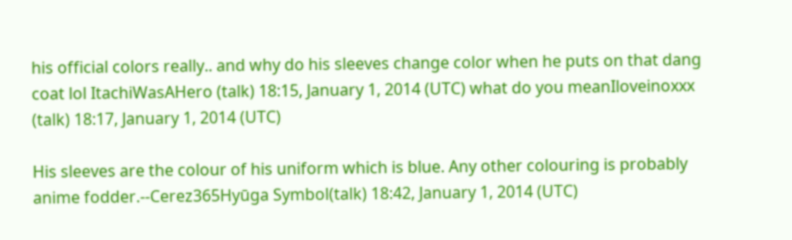his official colors really.. and why do his sleeves change color when he puts on that dang coat lol ItachiWasAHero (talk) 18:15, January 1, 2014 (UTC) what do you meanIloveinoxxx (talk) 18:17, January 1, 2014 (UTC)

His sleeves are the colour of his uniform which is blue. Any other colouring is probably anime fodder.--Cerez365Hyūga Symbol(talk) 18:42, January 1, 2014 (UTC)